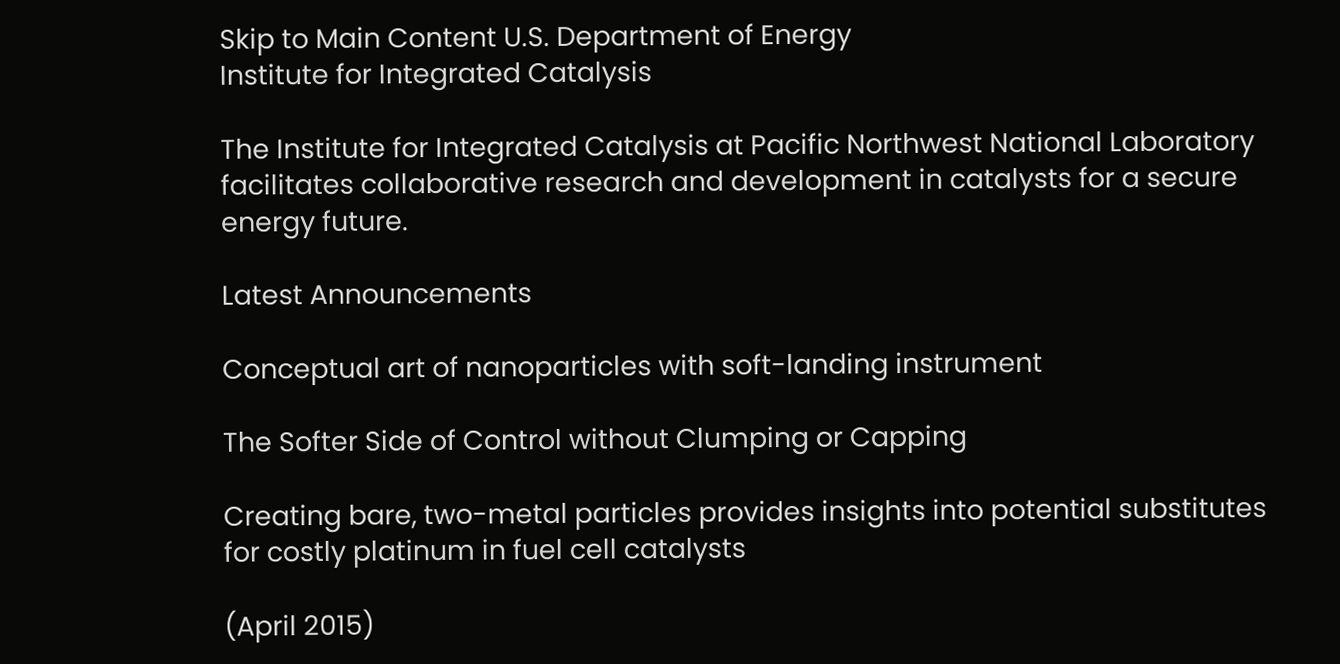Skip to Main Content U.S. Department of Energy
Institute for Integrated Catalysis

The Institute for Integrated Catalysis at Pacific Northwest National Laboratory facilitates collaborative research and development in catalysts for a secure energy future.

Latest Announcements

Conceptual art of nanoparticles with soft-landing instrument

The Softer Side of Control without Clumping or Capping

Creating bare, two-metal particles provides insights into potential substitutes for costly platinum in fuel cell catalysts

(April 2015)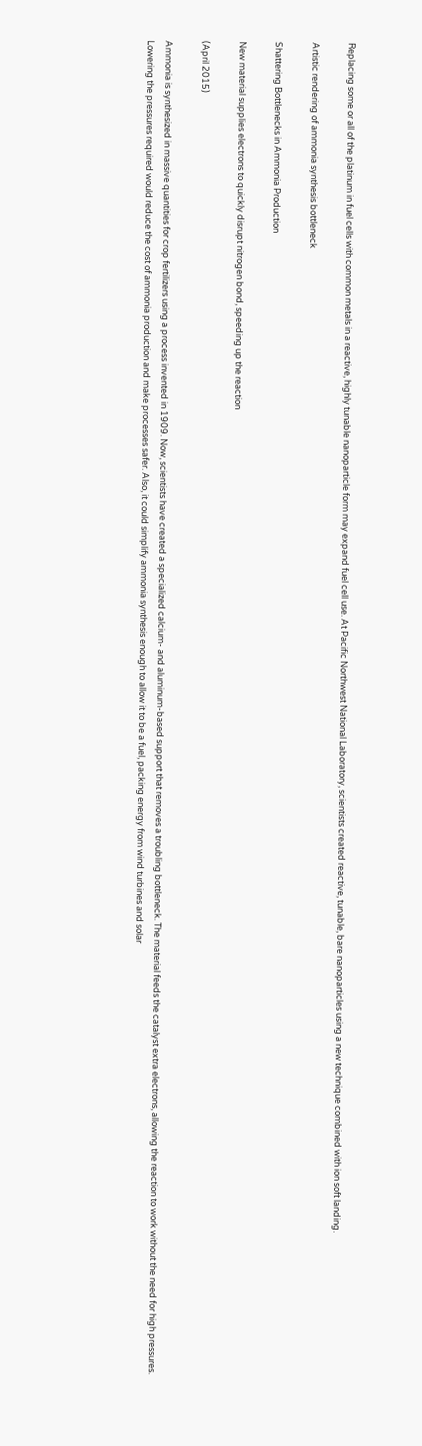Replacing some or all of the platinum in fuel cells with common metals in a reactive, highly tunable nanoparticle form may expand fuel cell use. At Pacific Northwest National Laboratory, scientists created reactive, tunable, bare nanoparticles using a new technique combined with ion soft landing.

Artistic rendering of ammonia synthesis bottleneck

Shattering Bottlenecks in Ammonia Production

New material supplies electrons to quickly disrupt nitrogen bond, speeding up the reaction

(April 2015)

Ammonia is synthesized in massive quantities for crop fertilizers using a process invented in 1909. Now, scientists have created a specialized calcium- and aluminum-based support that removes a troubling bottleneck. The material feeds the catalyst extra electrons, allowing the reaction to work without the need for high pressures. Lowering the pressures required would reduce the cost of ammonia production and make processes safer. Also, it could simplify ammonia synthesis enough to allow it to be a fuel, packing energy from wind turbines and solar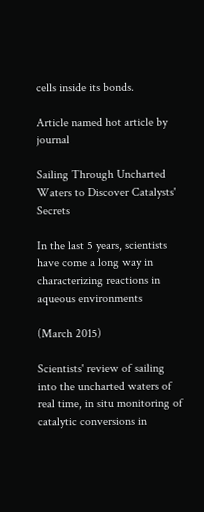cells inside its bonds.

Article named hot article by journal

Sailing Through Uncharted Waters to Discover Catalysts' Secrets

In the last 5 years, scientists have come a long way in characterizing reactions in aqueous environments

(March 2015)

Scientists' review of sailing into the uncharted waters of real time, in situ monitoring of catalytic conversions in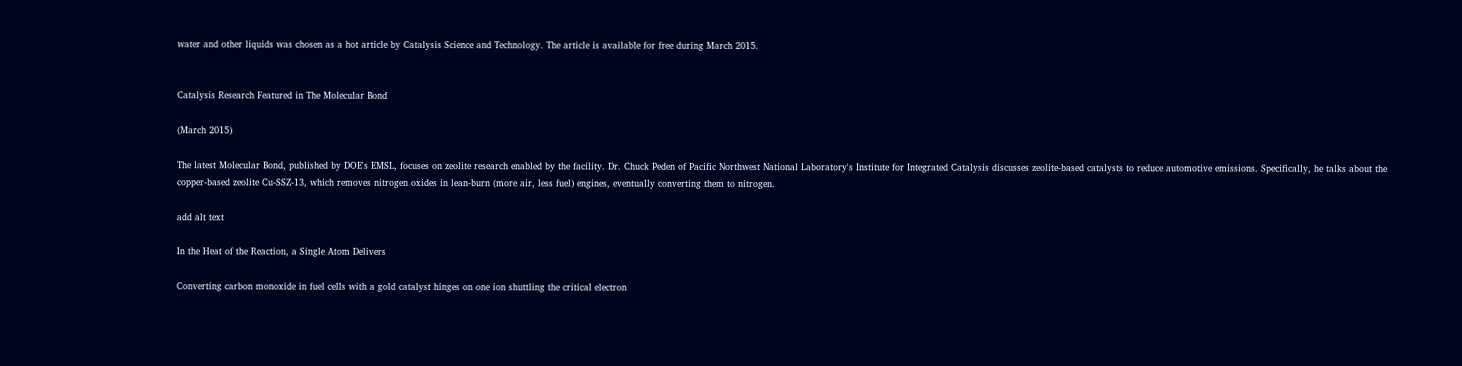water and other liquids was chosen as a hot article by Catalysis Science and Technology. The article is available for free during March 2015.


Catalysis Research Featured in The Molecular Bond

(March 2015)

The latest Molecular Bond, published by DOE's EMSL, focuses on zeolite research enabled by the facility. Dr. Chuck Peden of Pacific Northwest National Laboratory's Institute for Integrated Catalysis discusses zeolite-based catalysts to reduce automotive emissions. Specifically, he talks about the copper-based zeolite Cu-SSZ-13, which removes nitrogen oxides in lean-burn (more air, less fuel) engines, eventually converting them to nitrogen.

add alt text

In the Heat of the Reaction, a Single Atom Delivers

Converting carbon monoxide in fuel cells with a gold catalyst hinges on one ion shuttling the critical electron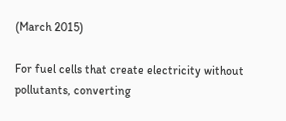(March 2015)

For fuel cells that create electricity without pollutants, converting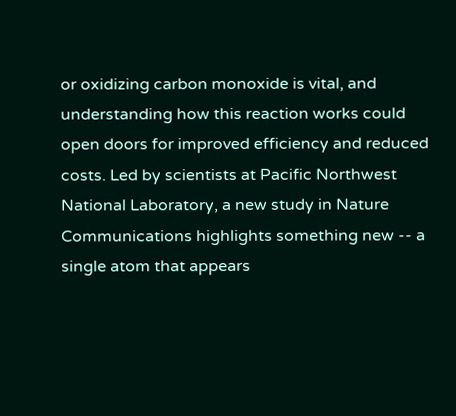or oxidizing carbon monoxide is vital, and understanding how this reaction works could open doors for improved efficiency and reduced costs. Led by scientists at Pacific Northwest National Laboratory, a new study in Nature Communications highlights something new -- a single atom that appears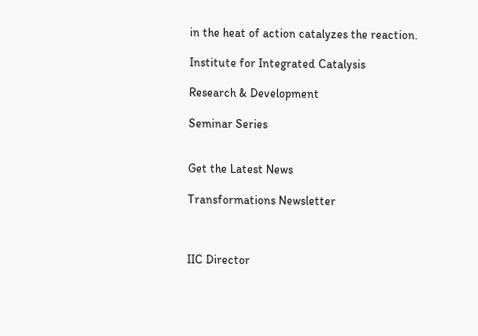in the heat of action catalyzes the reaction.

Institute for Integrated Catalysis

Research & Development

Seminar Series


Get the Latest News

Transformations Newsletter



IIC Director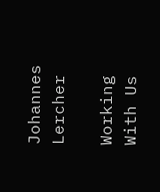Johannes Lercher

Working With Us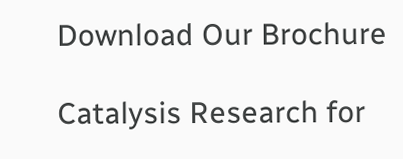Download Our Brochure

Catalysis Research for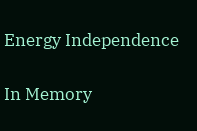Energy Independence

In Memory